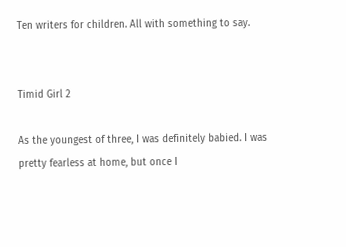Ten writers for children. All with something to say.


Timid Girl 2

As the youngest of three, I was definitely babied. I was pretty fearless at home, but once I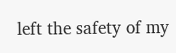left the safety of my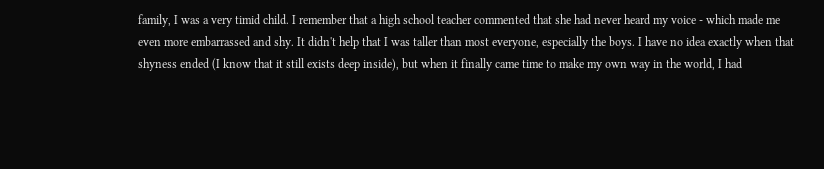family, I was a very timid child. I remember that a high school teacher commented that she had never heard my voice - which made me even more embarrassed and shy. It didn't help that I was taller than most everyone, especially the boys. I have no idea exactly when that shyness ended (I know that it still exists deep inside), but when it finally came time to make my own way in the world, I had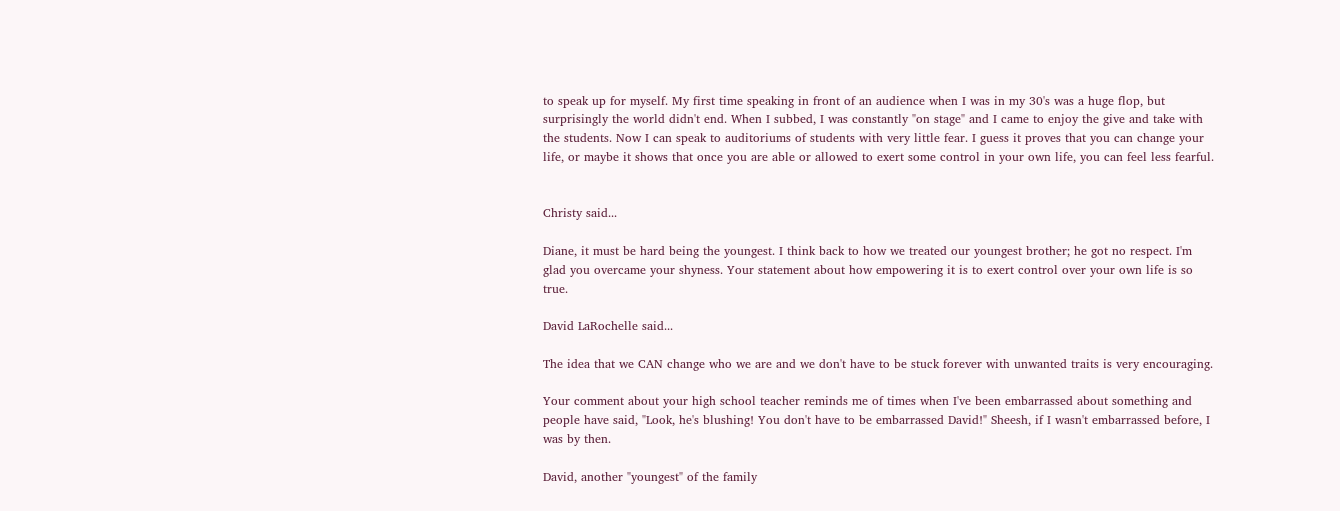to speak up for myself. My first time speaking in front of an audience when I was in my 30's was a huge flop, but surprisingly the world didn't end. When I subbed, I was constantly "on stage" and I came to enjoy the give and take with the students. Now I can speak to auditoriums of students with very little fear. I guess it proves that you can change your life, or maybe it shows that once you are able or allowed to exert some control in your own life, you can feel less fearful.


Christy said...

Diane, it must be hard being the youngest. I think back to how we treated our youngest brother; he got no respect. I'm glad you overcame your shyness. Your statement about how empowering it is to exert control over your own life is so true.

David LaRochelle said...

The idea that we CAN change who we are and we don't have to be stuck forever with unwanted traits is very encouraging.

Your comment about your high school teacher reminds me of times when I've been embarrassed about something and people have said, "Look, he's blushing! You don't have to be embarrassed David!" Sheesh, if I wasn't embarrassed before, I was by then.

David, another "youngest" of the family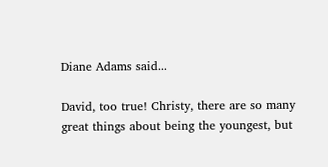Diane Adams said...

David, too true! Christy, there are so many great things about being the youngest, but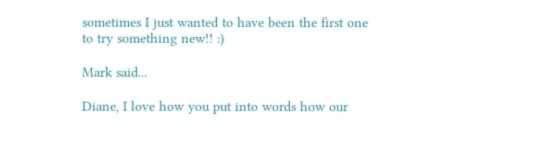sometimes I just wanted to have been the first one to try something new!! :)

Mark said...

Diane, I love how you put into words how our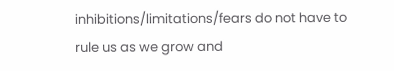inhibitions/limitations/fears do not have to rule us as we grow and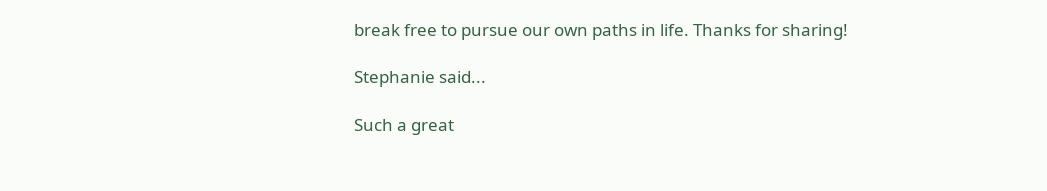break free to pursue our own paths in life. Thanks for sharing!

Stephanie said...

Such a great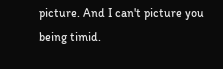picture. And I can't picture you being timid.